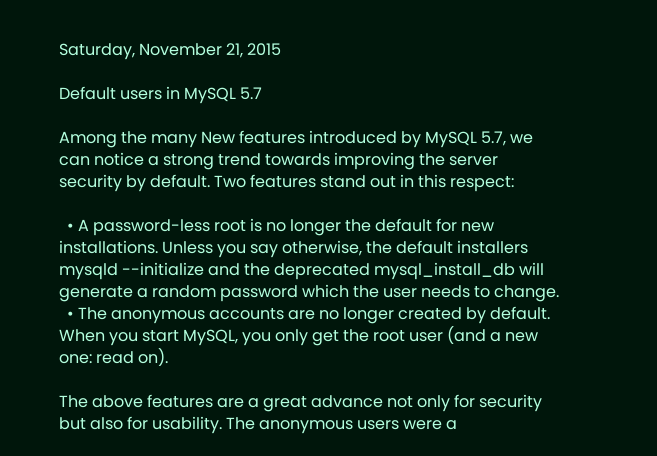Saturday, November 21, 2015

Default users in MySQL 5.7

Among the many New features introduced by MySQL 5.7, we can notice a strong trend towards improving the server security by default. Two features stand out in this respect:

  • A password-less root is no longer the default for new installations. Unless you say otherwise, the default installers mysqld --initialize and the deprecated mysql_install_db will generate a random password which the user needs to change.
  • The anonymous accounts are no longer created by default. When you start MySQL, you only get the root user (and a new one: read on).

The above features are a great advance not only for security but also for usability. The anonymous users were a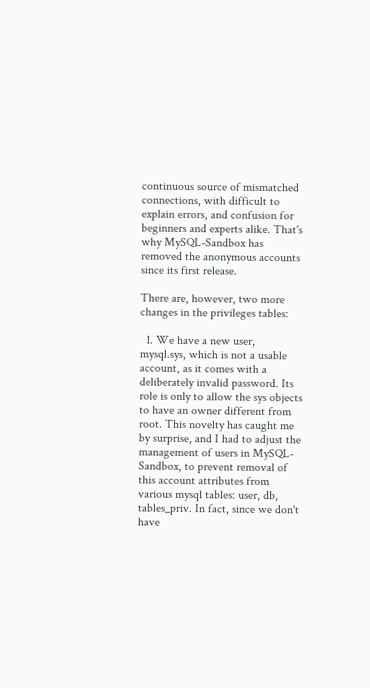continuous source of mismatched connections, with difficult to explain errors, and confusion for beginners and experts alike. That's why MySQL-Sandbox has removed the anonymous accounts since its first release.

There are, however, two more changes in the privileges tables:

  1. We have a new user, mysql.sys, which is not a usable account, as it comes with a deliberately invalid password. Its role is only to allow the sys objects to have an owner different from root. This novelty has caught me by surprise, and I had to adjust the management of users in MySQL-Sandbox, to prevent removal of this account attributes from various mysql tables: user, db, tables_priv. In fact, since we don't have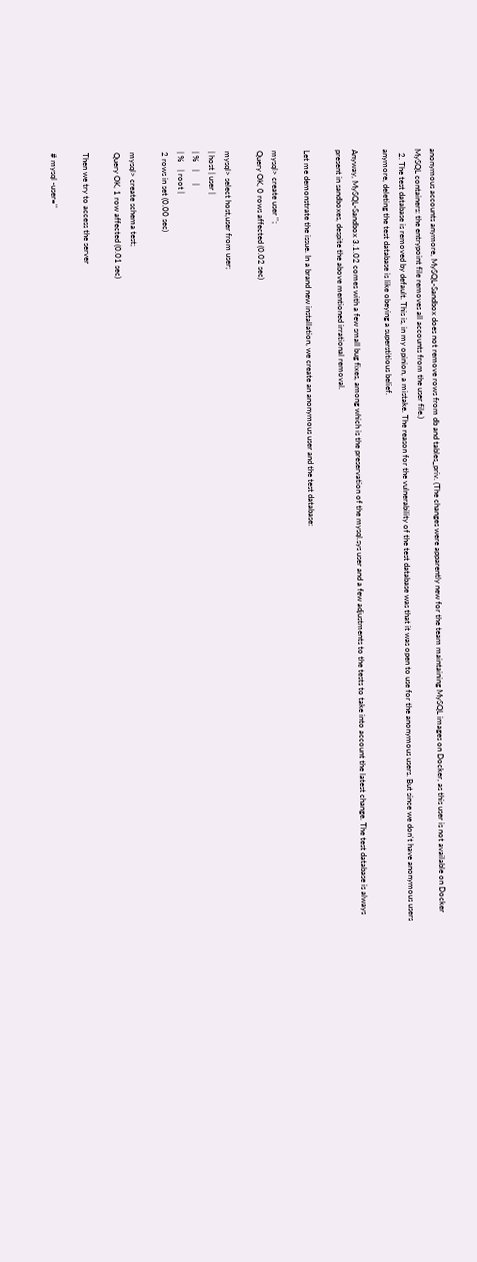anonymous accounts anymore, MySQL-Sandbox does not remove rows from db and tables_priv. (The changes were apparently new for the team maintaining MySQL images on Docker, as this user is not available on Docker MySQL containers: the entrypoint file removes all accounts from the user file.)
  2. The test database is removed by default. This is, in my opinion, a mistake. The reason for the vulnerability of the test database was that it was open to use for the anonymous users. But since we don't have anonymous users anymore, deleting the test database is like obeying a superstitious belief.

Anyway, MySQL-Sandbox 3.1.02 comes with a few small bug fixes, among which is the preservation of the mysql.sys user and a few adjustments to the tests to take into account the latest change. The test database is always present in sandboxes, despite the above mentioned irrational removal.

Let me demonstrate the issue. In a brand new installation, we create an anonymous user and the test database:

mysql> create user '';
Query OK, 0 rows affected (0.02 sec)

mysql> select host,user from user;
| host | user |
| %    |      |
| %    | root |
2 rows in set (0.00 sec)

mysql> create schema test;
Query OK, 1 row affected (0.01 sec)

Then we try to access the server

# mysql -user=''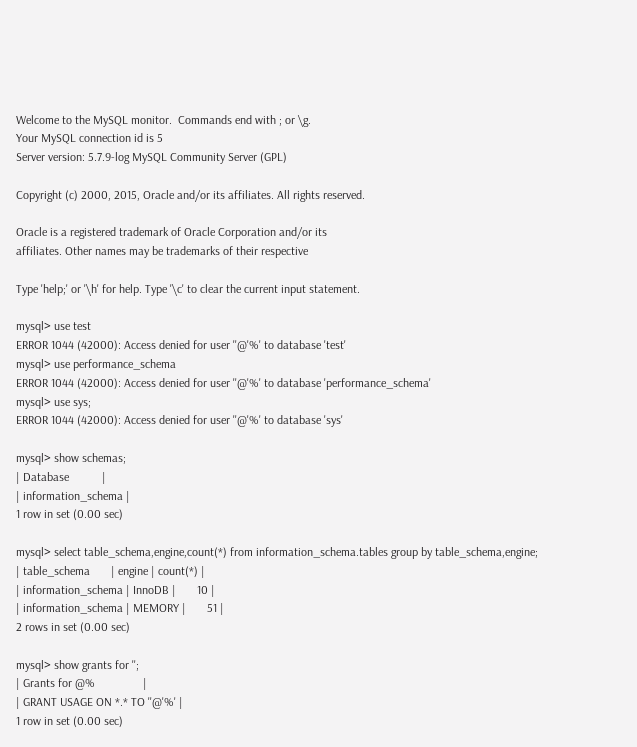Welcome to the MySQL monitor.  Commands end with ; or \g.
Your MySQL connection id is 5
Server version: 5.7.9-log MySQL Community Server (GPL)

Copyright (c) 2000, 2015, Oracle and/or its affiliates. All rights reserved.

Oracle is a registered trademark of Oracle Corporation and/or its
affiliates. Other names may be trademarks of their respective

Type 'help;' or '\h' for help. Type '\c' to clear the current input statement.

mysql> use test
ERROR 1044 (42000): Access denied for user ''@'%' to database 'test'
mysql> use performance_schema
ERROR 1044 (42000): Access denied for user ''@'%' to database 'performance_schema'
mysql> use sys;
ERROR 1044 (42000): Access denied for user ''@'%' to database 'sys'

mysql> show schemas;
| Database           |
| information_schema |
1 row in set (0.00 sec)

mysql> select table_schema,engine,count(*) from information_schema.tables group by table_schema,engine;
| table_schema       | engine | count(*) |
| information_schema | InnoDB |       10 |
| information_schema | MEMORY |       51 |
2 rows in set (0.00 sec)

mysql> show grants for '';
| Grants for @%                |
| GRANT USAGE ON *.* TO ''@'%' |
1 row in set (0.00 sec)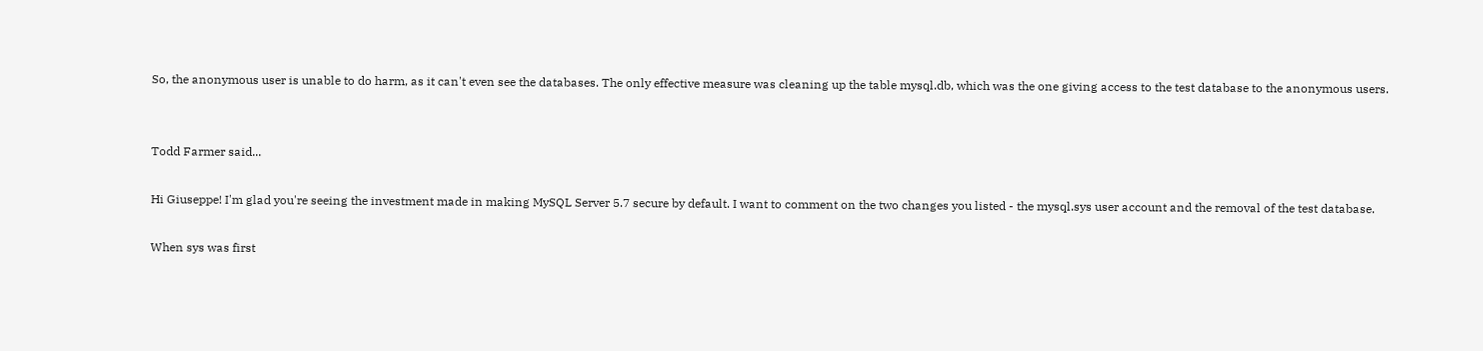So, the anonymous user is unable to do harm, as it can't even see the databases. The only effective measure was cleaning up the table mysql.db, which was the one giving access to the test database to the anonymous users.


Todd Farmer said...

Hi Giuseppe! I'm glad you're seeing the investment made in making MySQL Server 5.7 secure by default. I want to comment on the two changes you listed - the mysql.sys user account and the removal of the test database.

When sys was first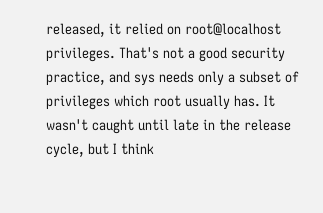released, it relied on root@localhost privileges. That's not a good security practice, and sys needs only a subset of privileges which root usually has. It wasn't caught until late in the release cycle, but I think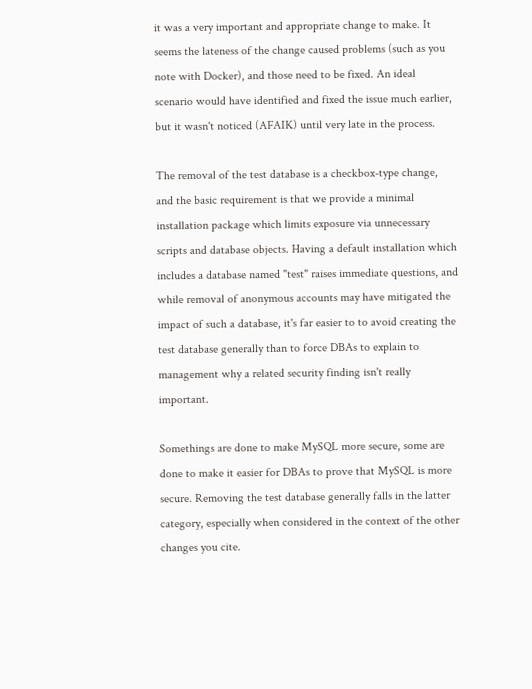it was a very important and appropriate change to make. It seems the lateness of the change caused problems (such as you note with Docker), and those need to be fixed. An ideal scenario would have identified and fixed the issue much earlier, but it wasn't noticed (AFAIK) until very late in the process.

The removal of the test database is a checkbox-type change, and the basic requirement is that we provide a minimal installation package which limits exposure via unnecessary scripts and database objects. Having a default installation which includes a database named "test" raises immediate questions, and while removal of anonymous accounts may have mitigated the impact of such a database, it's far easier to to avoid creating the test database generally than to force DBAs to explain to management why a related security finding isn't really important.

Somethings are done to make MySQL more secure, some are done to make it easier for DBAs to prove that MySQL is more secure. Removing the test database generally falls in the latter category, especially when considered in the context of the other changes you cite.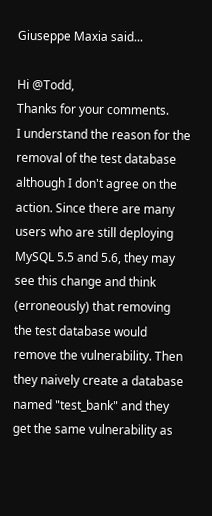Giuseppe Maxia said...

Hi @Todd,
Thanks for your comments.
I understand the reason for the removal of the test database although I don't agree on the action. Since there are many users who are still deploying MySQL 5.5 and 5.6, they may see this change and think (erroneously) that removing the test database would remove the vulnerability. Then they naively create a database named "test_bank" and they get the same vulnerability as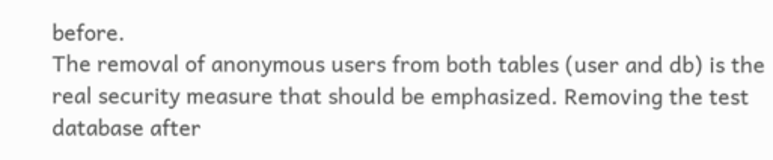before.
The removal of anonymous users from both tables (user and db) is the real security measure that should be emphasized. Removing the test database after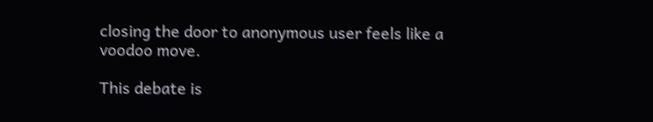closing the door to anonymous user feels like a voodoo move.

This debate is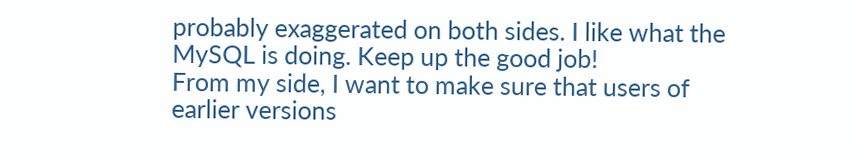probably exaggerated on both sides. I like what the MySQL is doing. Keep up the good job!
From my side, I want to make sure that users of earlier versions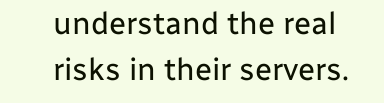understand the real risks in their servers.